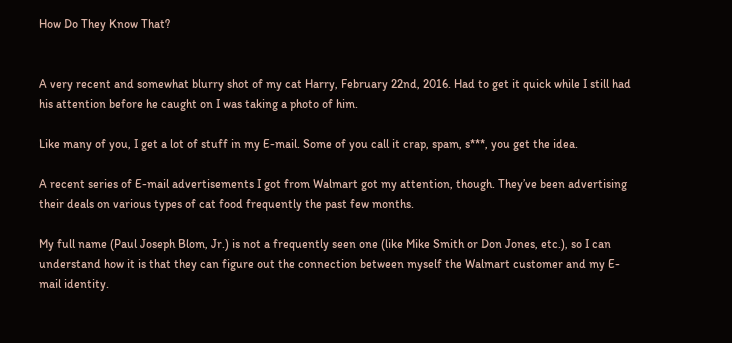How Do They Know That?


A very recent and somewhat blurry shot of my cat Harry, February 22nd, 2016. Had to get it quick while I still had his attention before he caught on I was taking a photo of him.

Like many of you, I get a lot of stuff in my E-mail. Some of you call it crap, spam, s***, you get the idea.

A recent series of E-mail advertisements I got from Walmart got my attention, though. They’ve been advertising their deals on various types of cat food frequently the past few months.

My full name (Paul Joseph Blom, Jr.) is not a frequently seen one (like Mike Smith or Don Jones, etc.), so I can understand how it is that they can figure out the connection between myself the Walmart customer and my E-mail identity.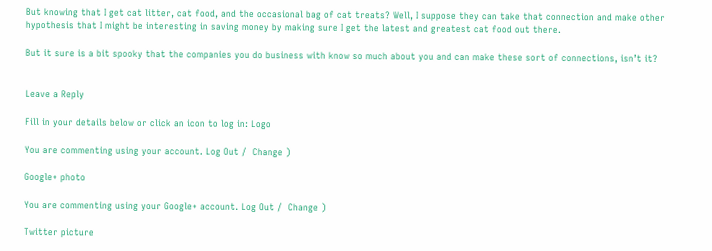But knowing that I get cat litter, cat food, and the occasional bag of cat treats? Well, I suppose they can take that connection and make other hypothesis that I might be interesting in saving money by making sure I get the latest and greatest cat food out there.

But it sure is a bit spooky that the companies you do business with know so much about you and can make these sort of connections, isn’t it?


Leave a Reply

Fill in your details below or click an icon to log in: Logo

You are commenting using your account. Log Out /  Change )

Google+ photo

You are commenting using your Google+ account. Log Out /  Change )

Twitter picture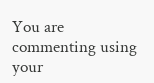You are commenting using your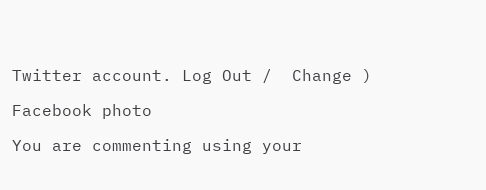Twitter account. Log Out /  Change )

Facebook photo

You are commenting using your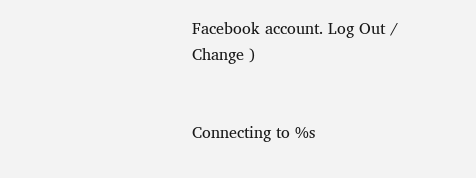Facebook account. Log Out /  Change )


Connecting to %s